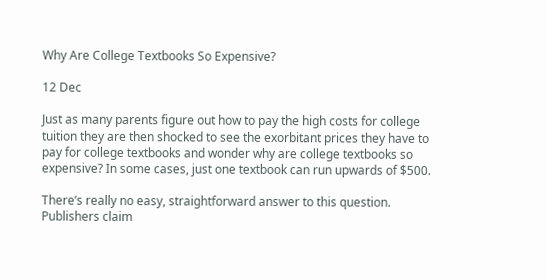Why Are College Textbooks So Expensive?

12 Dec

Just as many parents figure out how to pay the high costs for college tuition they are then shocked to see the exorbitant prices they have to pay for college textbooks and wonder why are college textbooks so expensive? In some cases, just one textbook can run upwards of $500.

There’s really no easy, straightforward answer to this question. Publishers claim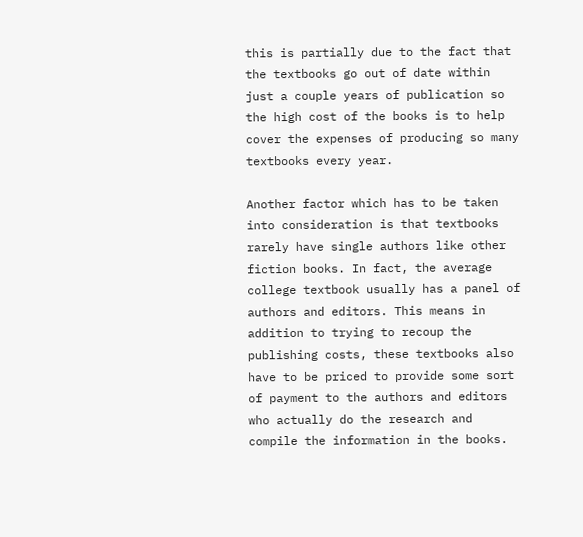this is partially due to the fact that the textbooks go out of date within just a couple years of publication so the high cost of the books is to help cover the expenses of producing so many textbooks every year.

Another factor which has to be taken into consideration is that textbooks rarely have single authors like other fiction books. In fact, the average college textbook usually has a panel of authors and editors. This means in addition to trying to recoup the publishing costs, these textbooks also have to be priced to provide some sort of payment to the authors and editors who actually do the research and compile the information in the books.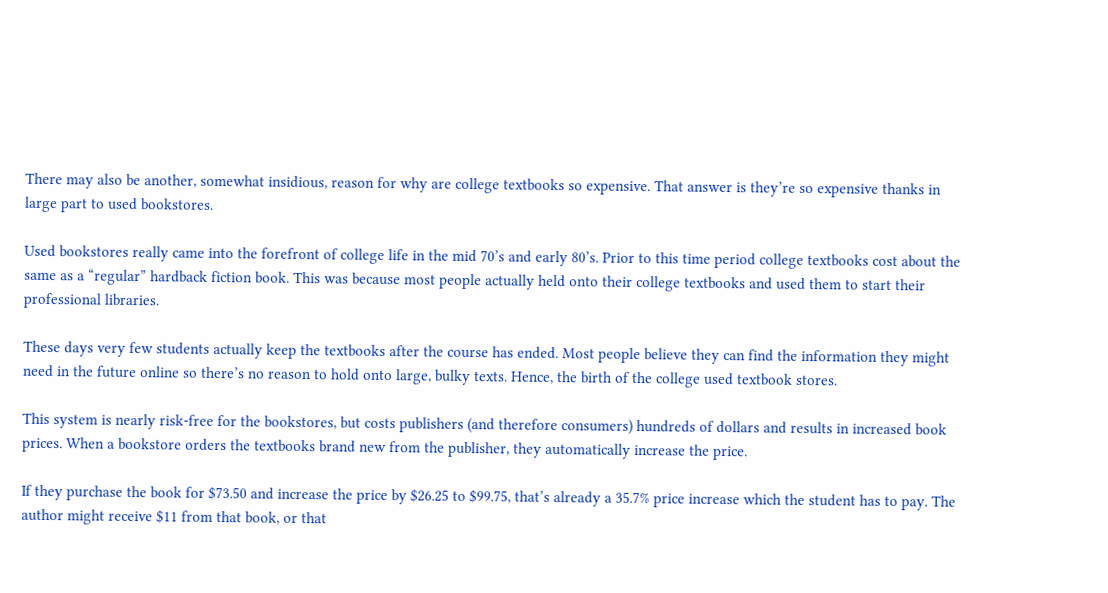There may also be another, somewhat insidious, reason for why are college textbooks so expensive. That answer is they’re so expensive thanks in large part to used bookstores.

Used bookstores really came into the forefront of college life in the mid 70’s and early 80’s. Prior to this time period college textbooks cost about the same as a “regular” hardback fiction book. This was because most people actually held onto their college textbooks and used them to start their professional libraries.

These days very few students actually keep the textbooks after the course has ended. Most people believe they can find the information they might need in the future online so there’s no reason to hold onto large, bulky texts. Hence, the birth of the college used textbook stores.

This system is nearly risk-free for the bookstores, but costs publishers (and therefore consumers) hundreds of dollars and results in increased book prices. When a bookstore orders the textbooks brand new from the publisher, they automatically increase the price.

If they purchase the book for $73.50 and increase the price by $26.25 to $99.75, that’s already a 35.7% price increase which the student has to pay. The author might receive $11 from that book, or that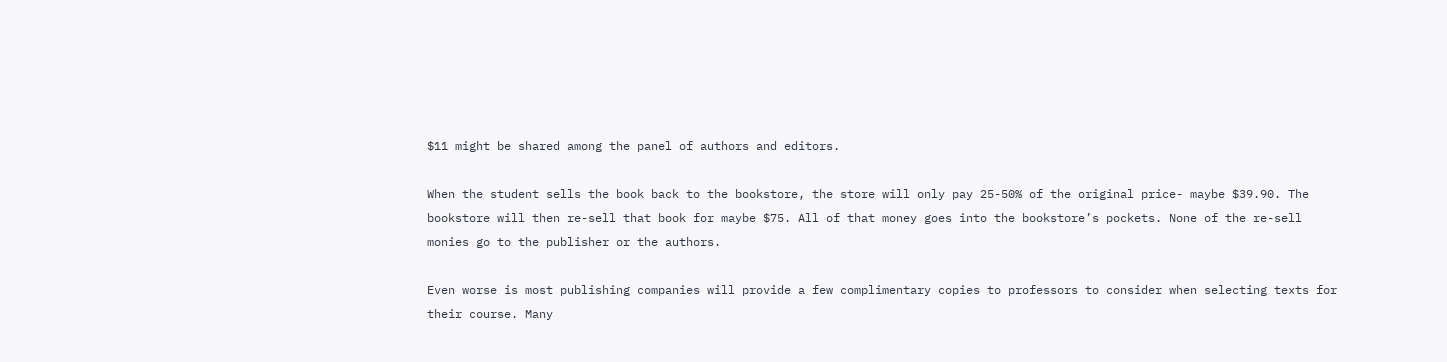$11 might be shared among the panel of authors and editors.

When the student sells the book back to the bookstore, the store will only pay 25-50% of the original price- maybe $39.90. The bookstore will then re-sell that book for maybe $75. All of that money goes into the bookstore’s pockets. None of the re-sell monies go to the publisher or the authors.

Even worse is most publishing companies will provide a few complimentary copies to professors to consider when selecting texts for their course. Many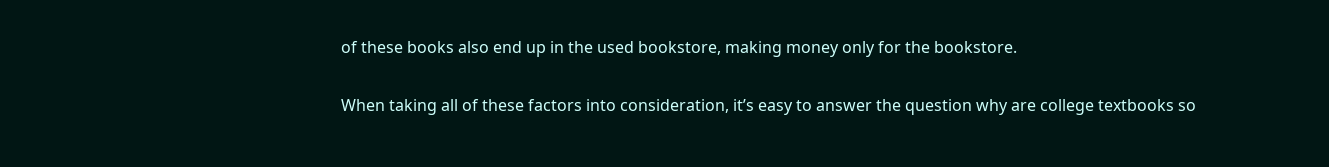of these books also end up in the used bookstore, making money only for the bookstore.

When taking all of these factors into consideration, it’s easy to answer the question why are college textbooks so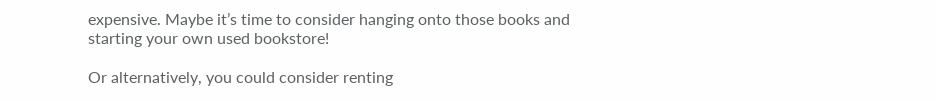expensive. Maybe it’s time to consider hanging onto those books and starting your own used bookstore!

Or alternatively, you could consider renting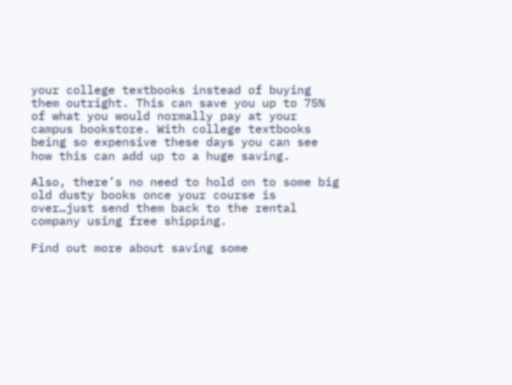your college textbooks instead of buying them outright. This can save you up to 75% of what you would normally pay at your campus bookstore. With college textbooks being so expensive these days you can see how this can add up to a huge saving.

Also, there’s no need to hold on to some big old dusty books once your course is over…just send them back to the rental company using free shipping.

Find out more about saving some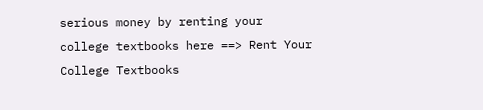serious money by renting your college textbooks here ==> Rent Your College Textbooks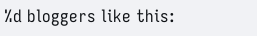%d bloggers like this: